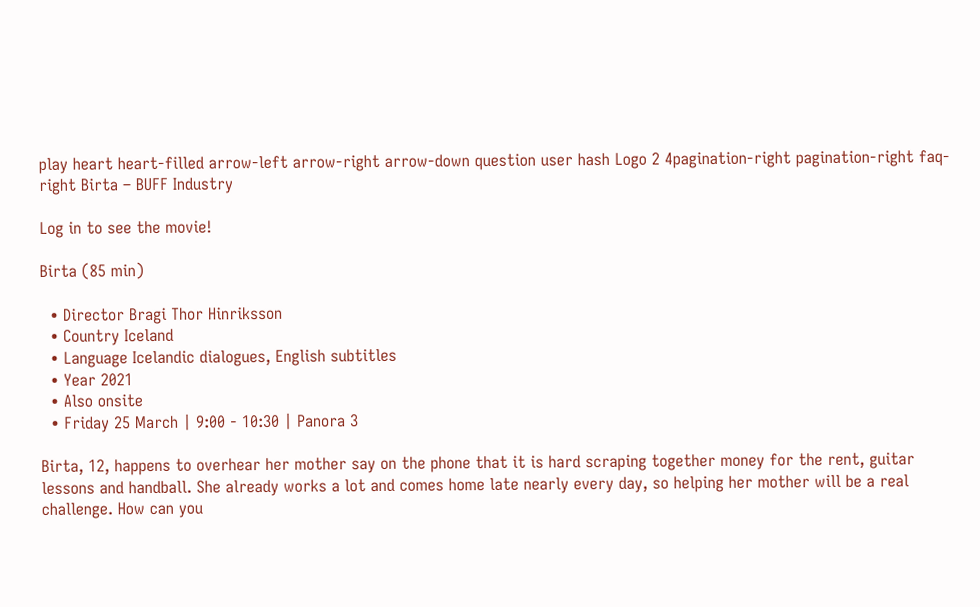play heart heart-filled arrow-left arrow-right arrow-down question user hash Logo 2 4pagination-right pagination-right faq-right Birta – BUFF Industry

Log in to see the movie!

Birta (85 min)

  • Director Bragi Thor Hinriksson
  • Country Iceland
  • Language Icelandic dialogues, English subtitles
  • Year 2021
  • Also onsite
  • Friday 25 March | 9:00 - 10:30 | Panora 3

Birta, 12, happens to overhear her mother say on the phone that it is hard scraping together money for the rent, guitar lessons and handball. She already works a lot and comes home late nearly every day, so helping her mother will be a real challenge. How can you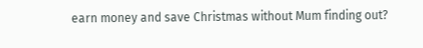earn money and save Christmas without Mum finding out?